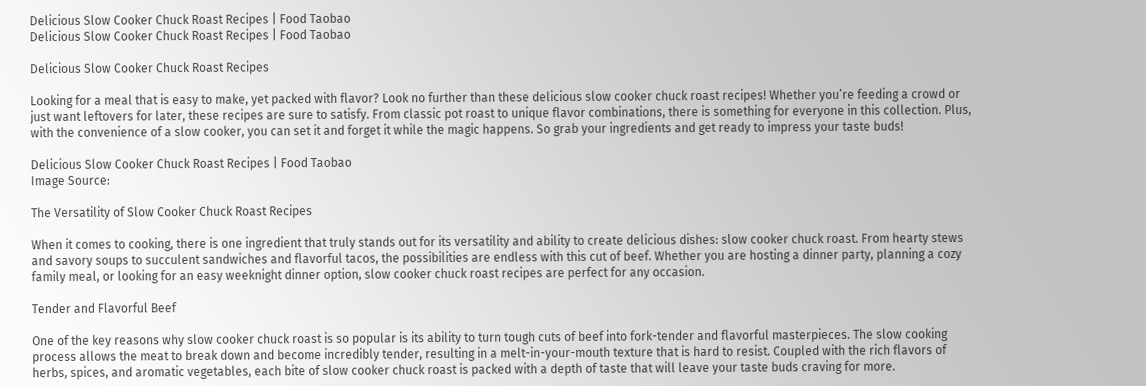Delicious Slow Cooker Chuck Roast Recipes | Food Taobao
Delicious Slow Cooker Chuck Roast Recipes | Food Taobao

Delicious Slow Cooker Chuck Roast Recipes

Looking for a meal that is easy to make, yet packed with flavor? Look no further than these delicious slow cooker chuck roast recipes! Whether you’re feeding a crowd or just want leftovers for later, these recipes are sure to satisfy. From classic pot roast to unique flavor combinations, there is something for everyone in this collection. Plus, with the convenience of a slow cooker, you can set it and forget it while the magic happens. So grab your ingredients and get ready to impress your taste buds!

Delicious Slow Cooker Chuck Roast Recipes | Food Taobao
Image Source:

The Versatility of Slow Cooker Chuck Roast Recipes

When it comes to cooking, there is one ingredient that truly stands out for its versatility and ability to create delicious dishes: slow cooker chuck roast. From hearty stews and savory soups to succulent sandwiches and flavorful tacos, the possibilities are endless with this cut of beef. Whether you are hosting a dinner party, planning a cozy family meal, or looking for an easy weeknight dinner option, slow cooker chuck roast recipes are perfect for any occasion.

Tender and Flavorful Beef

One of the key reasons why slow cooker chuck roast is so popular is its ability to turn tough cuts of beef into fork-tender and flavorful masterpieces. The slow cooking process allows the meat to break down and become incredibly tender, resulting in a melt-in-your-mouth texture that is hard to resist. Coupled with the rich flavors of herbs, spices, and aromatic vegetables, each bite of slow cooker chuck roast is packed with a depth of taste that will leave your taste buds craving for more.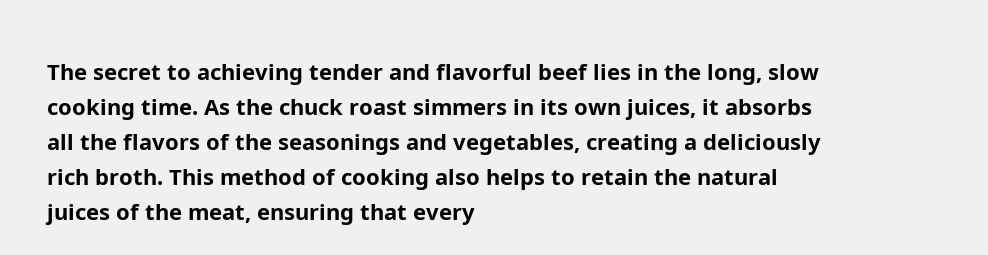The secret to achieving tender and flavorful beef lies in the long, slow cooking time. As the chuck roast simmers in its own juices, it absorbs all the flavors of the seasonings and vegetables, creating a deliciously rich broth. This method of cooking also helps to retain the natural juices of the meat, ensuring that every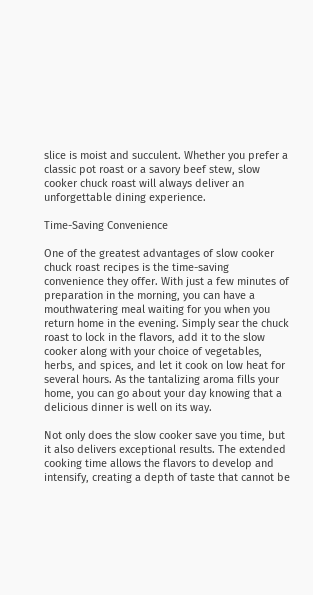slice is moist and succulent. Whether you prefer a classic pot roast or a savory beef stew, slow cooker chuck roast will always deliver an unforgettable dining experience.

Time-Saving Convenience

One of the greatest advantages of slow cooker chuck roast recipes is the time-saving convenience they offer. With just a few minutes of preparation in the morning, you can have a mouthwatering meal waiting for you when you return home in the evening. Simply sear the chuck roast to lock in the flavors, add it to the slow cooker along with your choice of vegetables, herbs, and spices, and let it cook on low heat for several hours. As the tantalizing aroma fills your home, you can go about your day knowing that a delicious dinner is well on its way.

Not only does the slow cooker save you time, but it also delivers exceptional results. The extended cooking time allows the flavors to develop and intensify, creating a depth of taste that cannot be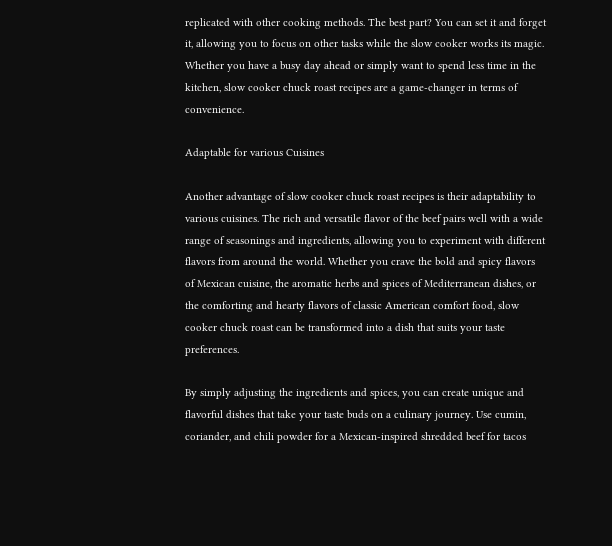replicated with other cooking methods. The best part? You can set it and forget it, allowing you to focus on other tasks while the slow cooker works its magic. Whether you have a busy day ahead or simply want to spend less time in the kitchen, slow cooker chuck roast recipes are a game-changer in terms of convenience.

Adaptable for various Cuisines

Another advantage of slow cooker chuck roast recipes is their adaptability to various cuisines. The rich and versatile flavor of the beef pairs well with a wide range of seasonings and ingredients, allowing you to experiment with different flavors from around the world. Whether you crave the bold and spicy flavors of Mexican cuisine, the aromatic herbs and spices of Mediterranean dishes, or the comforting and hearty flavors of classic American comfort food, slow cooker chuck roast can be transformed into a dish that suits your taste preferences.

By simply adjusting the ingredients and spices, you can create unique and flavorful dishes that take your taste buds on a culinary journey. Use cumin, coriander, and chili powder for a Mexican-inspired shredded beef for tacos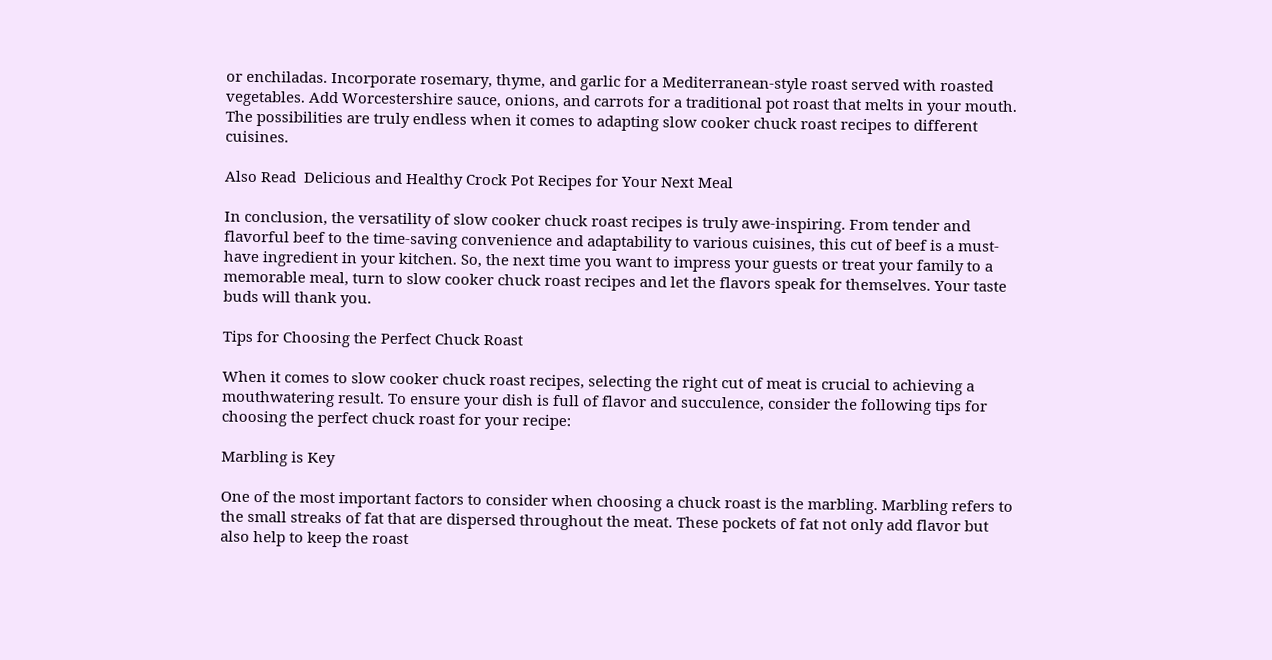or enchiladas. Incorporate rosemary, thyme, and garlic for a Mediterranean-style roast served with roasted vegetables. Add Worcestershire sauce, onions, and carrots for a traditional pot roast that melts in your mouth. The possibilities are truly endless when it comes to adapting slow cooker chuck roast recipes to different cuisines.

Also Read  Delicious and Healthy Crock Pot Recipes for Your Next Meal

In conclusion, the versatility of slow cooker chuck roast recipes is truly awe-inspiring. From tender and flavorful beef to the time-saving convenience and adaptability to various cuisines, this cut of beef is a must-have ingredient in your kitchen. So, the next time you want to impress your guests or treat your family to a memorable meal, turn to slow cooker chuck roast recipes and let the flavors speak for themselves. Your taste buds will thank you.

Tips for Choosing the Perfect Chuck Roast

When it comes to slow cooker chuck roast recipes, selecting the right cut of meat is crucial to achieving a mouthwatering result. To ensure your dish is full of flavor and succulence, consider the following tips for choosing the perfect chuck roast for your recipe:

Marbling is Key

One of the most important factors to consider when choosing a chuck roast is the marbling. Marbling refers to the small streaks of fat that are dispersed throughout the meat. These pockets of fat not only add flavor but also help to keep the roast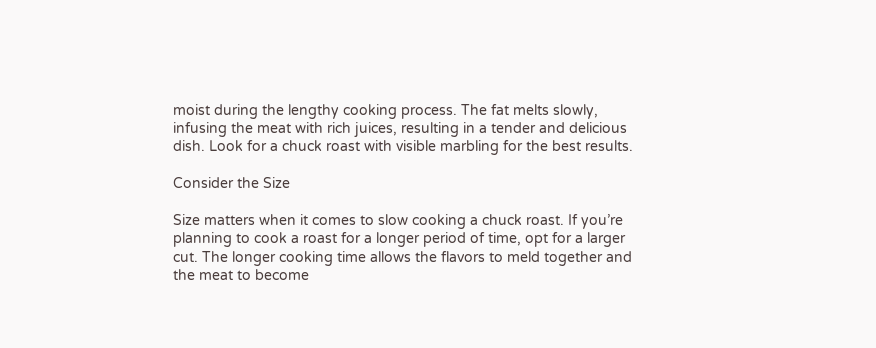moist during the lengthy cooking process. The fat melts slowly, infusing the meat with rich juices, resulting in a tender and delicious dish. Look for a chuck roast with visible marbling for the best results.

Consider the Size

Size matters when it comes to slow cooking a chuck roast. If you’re planning to cook a roast for a longer period of time, opt for a larger cut. The longer cooking time allows the flavors to meld together and the meat to become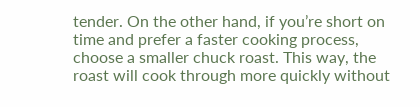tender. On the other hand, if you’re short on time and prefer a faster cooking process, choose a smaller chuck roast. This way, the roast will cook through more quickly without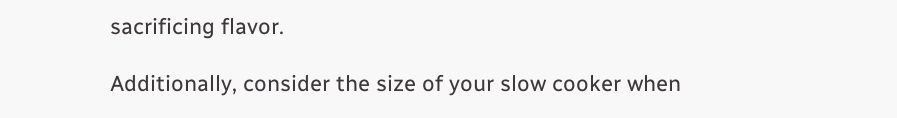sacrificing flavor.

Additionally, consider the size of your slow cooker when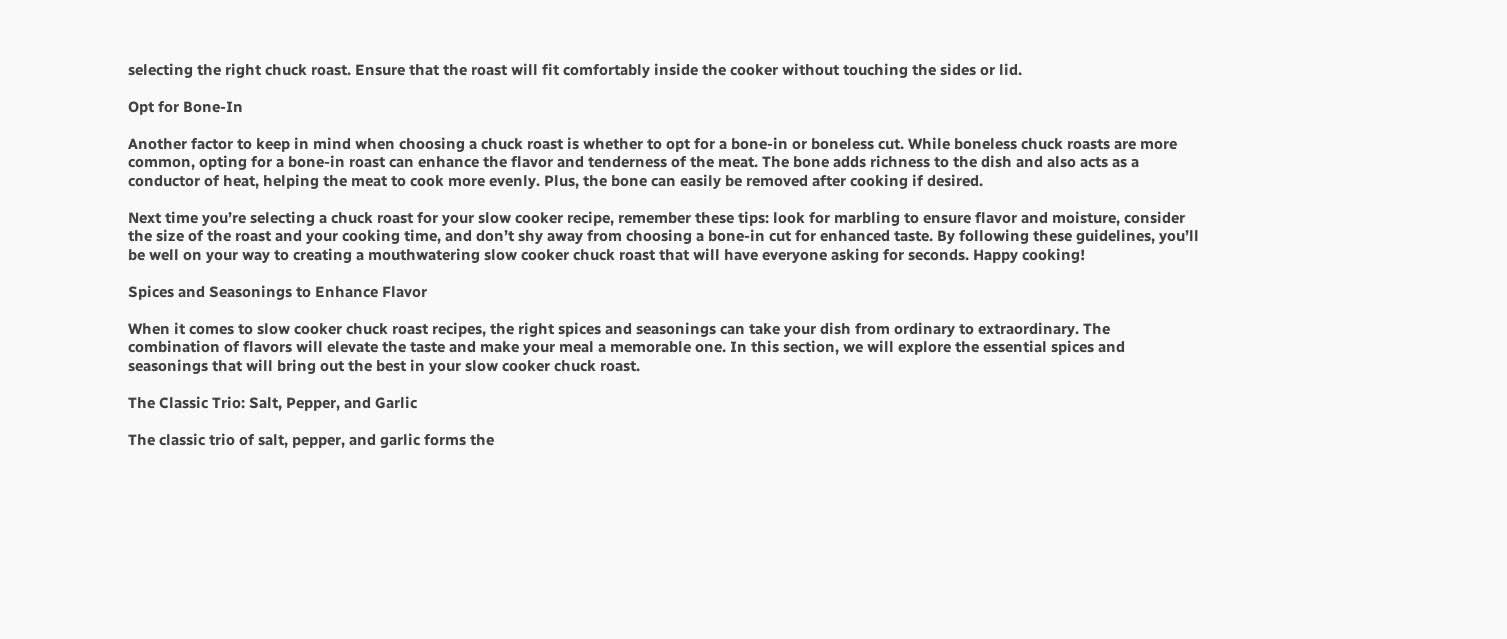selecting the right chuck roast. Ensure that the roast will fit comfortably inside the cooker without touching the sides or lid.

Opt for Bone-In

Another factor to keep in mind when choosing a chuck roast is whether to opt for a bone-in or boneless cut. While boneless chuck roasts are more common, opting for a bone-in roast can enhance the flavor and tenderness of the meat. The bone adds richness to the dish and also acts as a conductor of heat, helping the meat to cook more evenly. Plus, the bone can easily be removed after cooking if desired.

Next time you’re selecting a chuck roast for your slow cooker recipe, remember these tips: look for marbling to ensure flavor and moisture, consider the size of the roast and your cooking time, and don’t shy away from choosing a bone-in cut for enhanced taste. By following these guidelines, you’ll be well on your way to creating a mouthwatering slow cooker chuck roast that will have everyone asking for seconds. Happy cooking!

Spices and Seasonings to Enhance Flavor

When it comes to slow cooker chuck roast recipes, the right spices and seasonings can take your dish from ordinary to extraordinary. The combination of flavors will elevate the taste and make your meal a memorable one. In this section, we will explore the essential spices and seasonings that will bring out the best in your slow cooker chuck roast.

The Classic Trio: Salt, Pepper, and Garlic

The classic trio of salt, pepper, and garlic forms the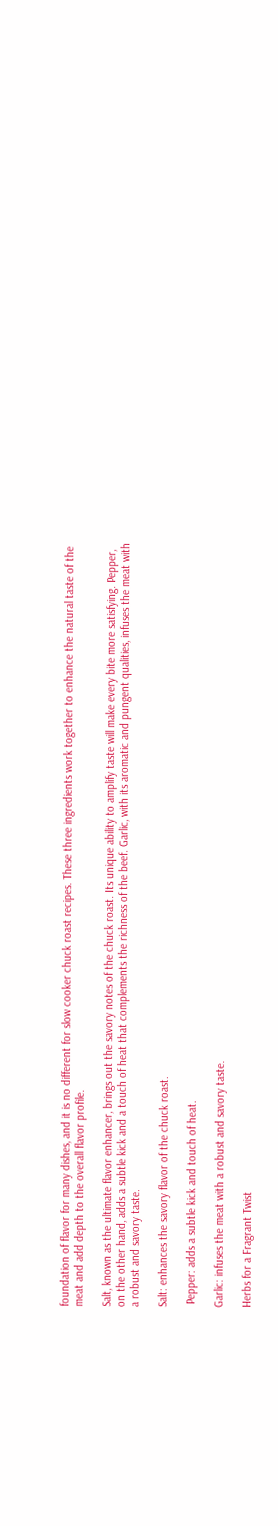foundation of flavor for many dishes, and it is no different for slow cooker chuck roast recipes. These three ingredients work together to enhance the natural taste of the meat and add depth to the overall flavor profile.

Salt, known as the ultimate flavor enhancer, brings out the savory notes of the chuck roast. Its unique ability to amplify taste will make every bite more satisfying. Pepper, on the other hand, adds a subtle kick and a touch of heat that complements the richness of the beef. Garlic, with its aromatic and pungent qualities, infuses the meat with a robust and savory taste.

Salt: enhances the savory flavor of the chuck roast.

 Pepper: adds a subtle kick and touch of heat.

Garlic: infuses the meat with a robust and savory taste.

Herbs for a Fragrant Twist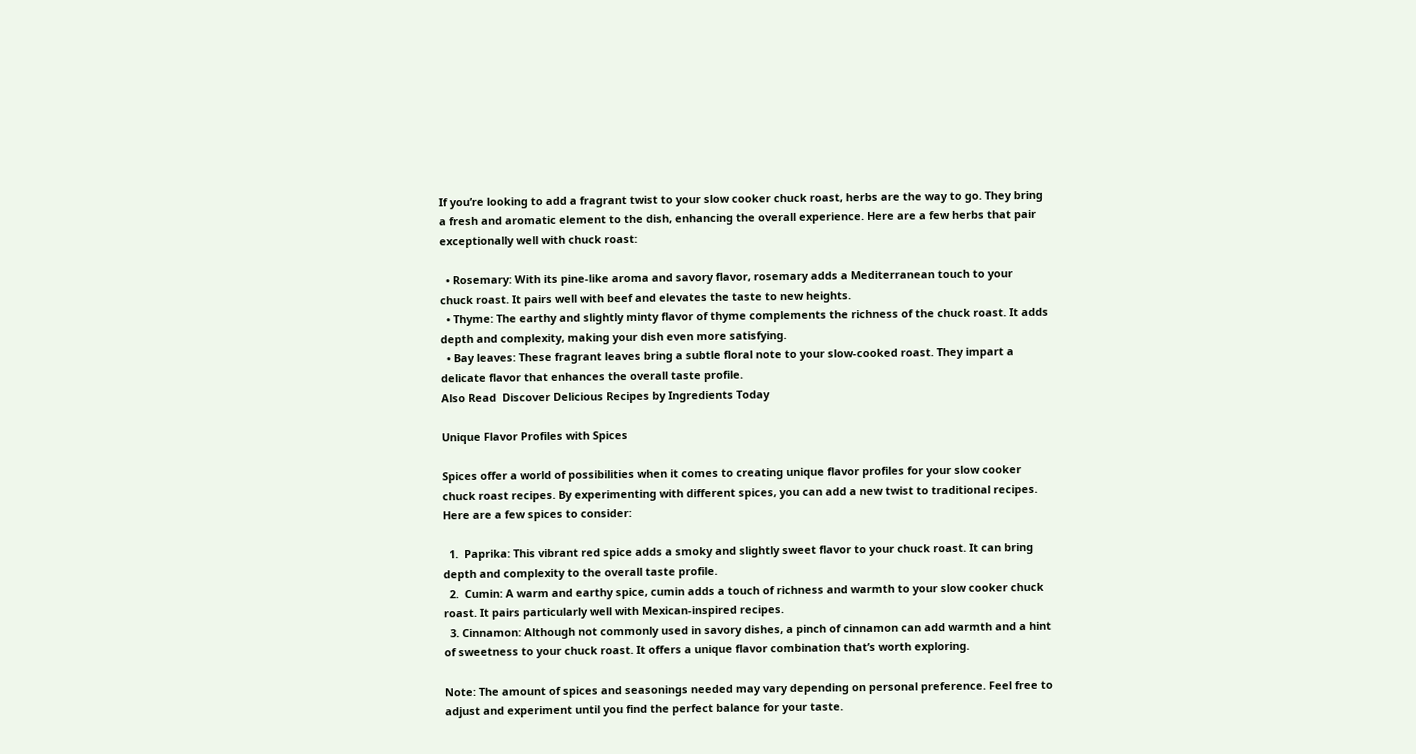If you’re looking to add a fragrant twist to your slow cooker chuck roast, herbs are the way to go. They bring a fresh and aromatic element to the dish, enhancing the overall experience. Here are a few herbs that pair exceptionally well with chuck roast:

  • Rosemary: With its pine-like aroma and savory flavor, rosemary adds a Mediterranean touch to your chuck roast. It pairs well with beef and elevates the taste to new heights.
  • Thyme: The earthy and slightly minty flavor of thyme complements the richness of the chuck roast. It adds depth and complexity, making your dish even more satisfying.
  • Bay leaves: These fragrant leaves bring a subtle floral note to your slow-cooked roast. They impart a delicate flavor that enhances the overall taste profile.
Also Read  Discover Delicious Recipes by Ingredients Today

Unique Flavor Profiles with Spices

Spices offer a world of possibilities when it comes to creating unique flavor profiles for your slow cooker chuck roast recipes. By experimenting with different spices, you can add a new twist to traditional recipes. Here are a few spices to consider:

  1.  Paprika: This vibrant red spice adds a smoky and slightly sweet flavor to your chuck roast. It can bring depth and complexity to the overall taste profile.
  2.  Cumin: A warm and earthy spice, cumin adds a touch of richness and warmth to your slow cooker chuck roast. It pairs particularly well with Mexican-inspired recipes.
  3. Cinnamon: Although not commonly used in savory dishes, a pinch of cinnamon can add warmth and a hint of sweetness to your chuck roast. It offers a unique flavor combination that’s worth exploring.

Note: The amount of spices and seasonings needed may vary depending on personal preference. Feel free to adjust and experiment until you find the perfect balance for your taste.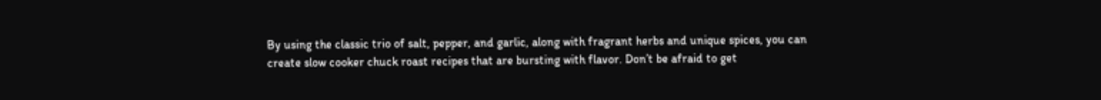By using the classic trio of salt, pepper, and garlic, along with fragrant herbs and unique spices, you can create slow cooker chuck roast recipes that are bursting with flavor. Don’t be afraid to get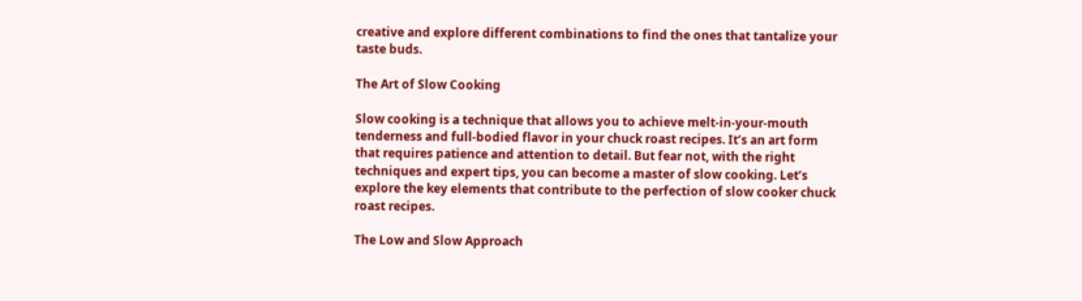creative and explore different combinations to find the ones that tantalize your taste buds.

The Art of Slow Cooking

Slow cooking is a technique that allows you to achieve melt-in-your-mouth tenderness and full-bodied flavor in your chuck roast recipes. It’s an art form that requires patience and attention to detail. But fear not, with the right techniques and expert tips, you can become a master of slow cooking. Let’s explore the key elements that contribute to the perfection of slow cooker chuck roast recipes.

The Low and Slow Approach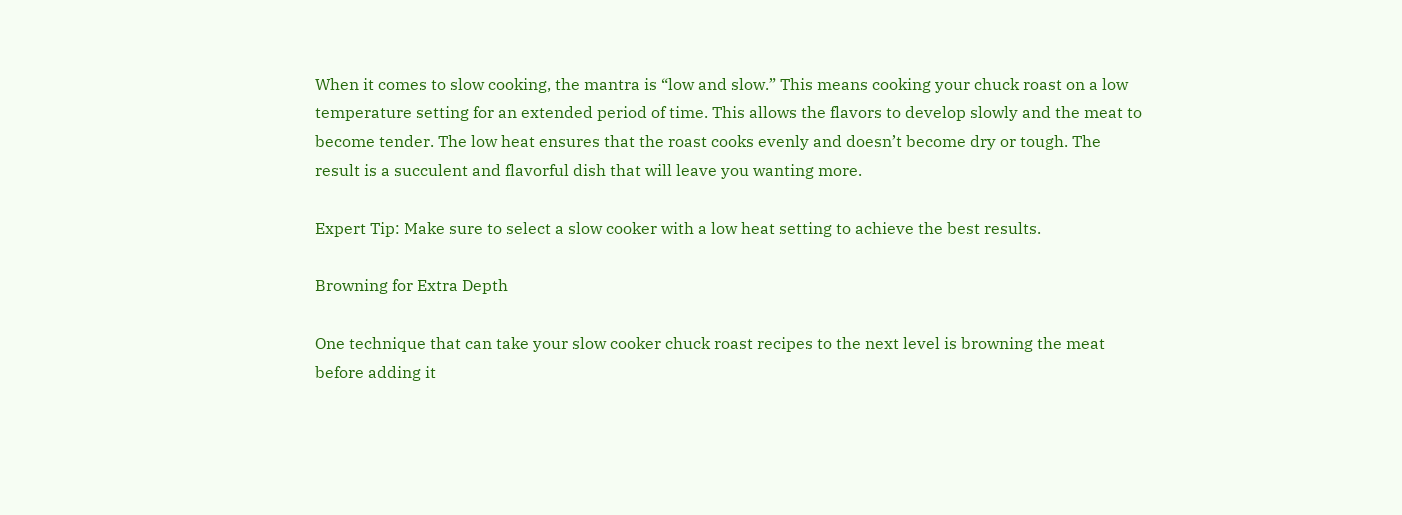When it comes to slow cooking, the mantra is “low and slow.” This means cooking your chuck roast on a low temperature setting for an extended period of time. This allows the flavors to develop slowly and the meat to become tender. The low heat ensures that the roast cooks evenly and doesn’t become dry or tough. The result is a succulent and flavorful dish that will leave you wanting more.

Expert Tip: Make sure to select a slow cooker with a low heat setting to achieve the best results.

Browning for Extra Depth

One technique that can take your slow cooker chuck roast recipes to the next level is browning the meat before adding it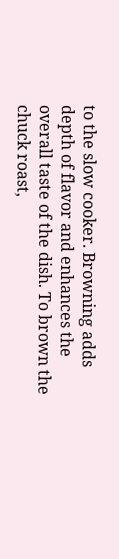to the slow cooker. Browning adds depth of flavor and enhances the overall taste of the dish. To brown the chuck roast,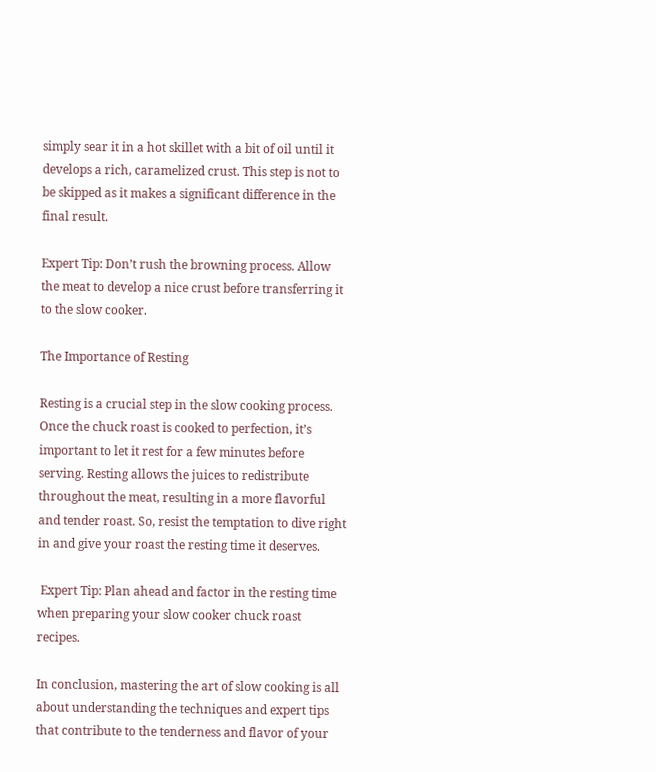simply sear it in a hot skillet with a bit of oil until it develops a rich, caramelized crust. This step is not to be skipped as it makes a significant difference in the final result.

Expert Tip: Don’t rush the browning process. Allow the meat to develop a nice crust before transferring it to the slow cooker.

The Importance of Resting

Resting is a crucial step in the slow cooking process. Once the chuck roast is cooked to perfection, it’s important to let it rest for a few minutes before serving. Resting allows the juices to redistribute throughout the meat, resulting in a more flavorful and tender roast. So, resist the temptation to dive right in and give your roast the resting time it deserves.

 Expert Tip: Plan ahead and factor in the resting time when preparing your slow cooker chuck roast recipes.

In conclusion, mastering the art of slow cooking is all about understanding the techniques and expert tips that contribute to the tenderness and flavor of your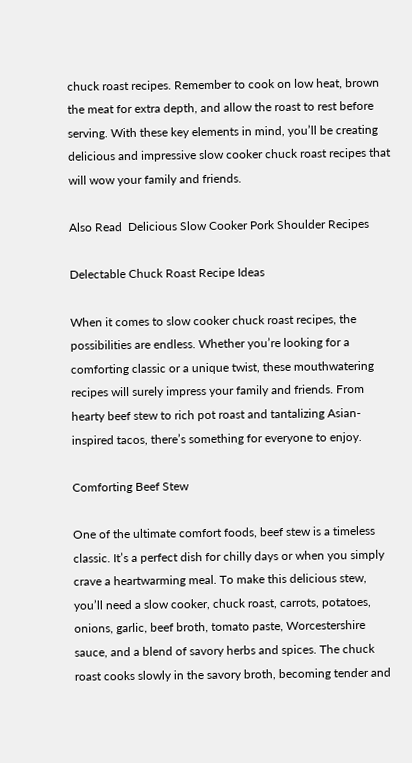chuck roast recipes. Remember to cook on low heat, brown the meat for extra depth, and allow the roast to rest before serving. With these key elements in mind, you’ll be creating delicious and impressive slow cooker chuck roast recipes that will wow your family and friends.

Also Read  Delicious Slow Cooker Pork Shoulder Recipes

Delectable Chuck Roast Recipe Ideas

When it comes to slow cooker chuck roast recipes, the possibilities are endless. Whether you’re looking for a comforting classic or a unique twist, these mouthwatering recipes will surely impress your family and friends. From hearty beef stew to rich pot roast and tantalizing Asian-inspired tacos, there’s something for everyone to enjoy.

Comforting Beef Stew

One of the ultimate comfort foods, beef stew is a timeless classic. It’s a perfect dish for chilly days or when you simply crave a heartwarming meal. To make this delicious stew, you’ll need a slow cooker, chuck roast, carrots, potatoes, onions, garlic, beef broth, tomato paste, Worcestershire sauce, and a blend of savory herbs and spices. The chuck roast cooks slowly in the savory broth, becoming tender and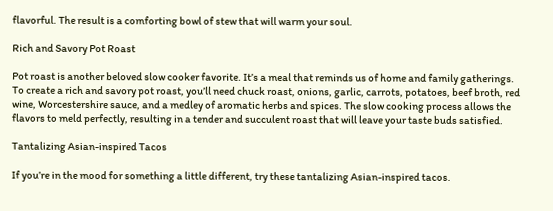flavorful. The result is a comforting bowl of stew that will warm your soul.

Rich and Savory Pot Roast

Pot roast is another beloved slow cooker favorite. It’s a meal that reminds us of home and family gatherings. To create a rich and savory pot roast, you’ll need chuck roast, onions, garlic, carrots, potatoes, beef broth, red wine, Worcestershire sauce, and a medley of aromatic herbs and spices. The slow cooking process allows the flavors to meld perfectly, resulting in a tender and succulent roast that will leave your taste buds satisfied.

Tantalizing Asian-inspired Tacos

If you’re in the mood for something a little different, try these tantalizing Asian-inspired tacos.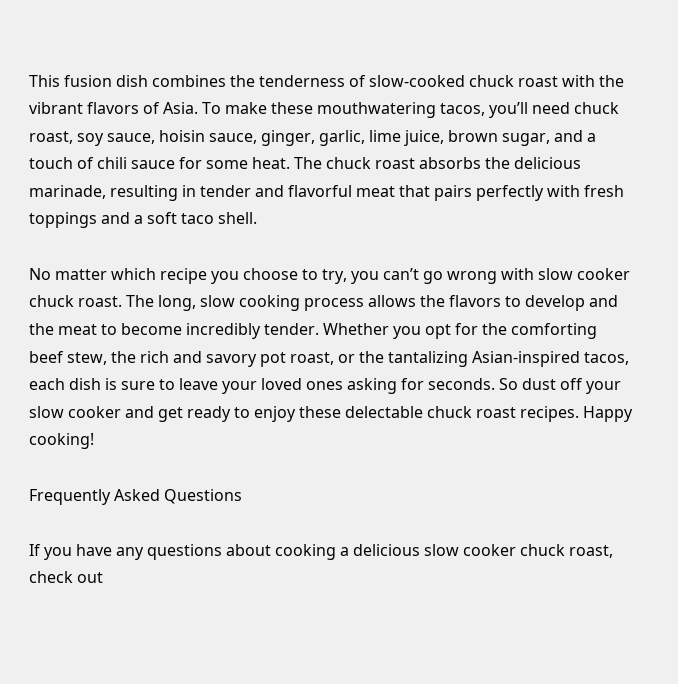This fusion dish combines the tenderness of slow-cooked chuck roast with the vibrant flavors of Asia. To make these mouthwatering tacos, you’ll need chuck roast, soy sauce, hoisin sauce, ginger, garlic, lime juice, brown sugar, and a touch of chili sauce for some heat. The chuck roast absorbs the delicious marinade, resulting in tender and flavorful meat that pairs perfectly with fresh toppings and a soft taco shell.

No matter which recipe you choose to try, you can’t go wrong with slow cooker chuck roast. The long, slow cooking process allows the flavors to develop and the meat to become incredibly tender. Whether you opt for the comforting beef stew, the rich and savory pot roast, or the tantalizing Asian-inspired tacos, each dish is sure to leave your loved ones asking for seconds. So dust off your slow cooker and get ready to enjoy these delectable chuck roast recipes. Happy cooking!

Frequently Asked Questions

If you have any questions about cooking a delicious slow cooker chuck roast, check out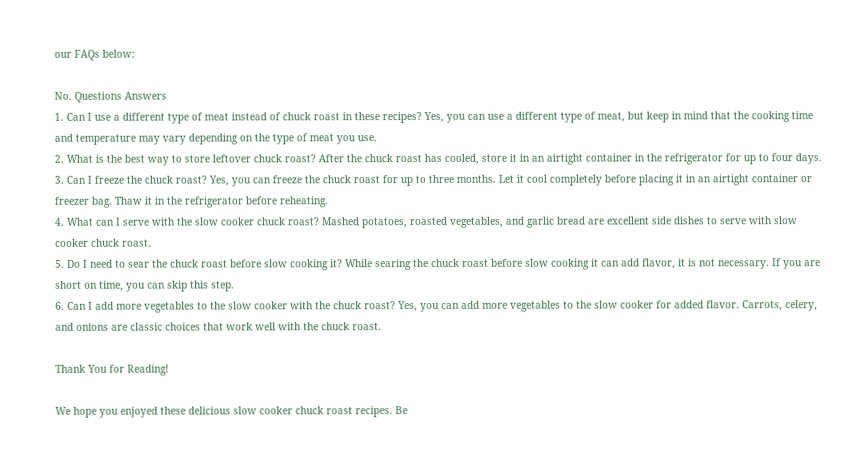our FAQs below:

No. Questions Answers
1. Can I use a different type of meat instead of chuck roast in these recipes? Yes, you can use a different type of meat, but keep in mind that the cooking time and temperature may vary depending on the type of meat you use.
2. What is the best way to store leftover chuck roast? After the chuck roast has cooled, store it in an airtight container in the refrigerator for up to four days.
3. Can I freeze the chuck roast? Yes, you can freeze the chuck roast for up to three months. Let it cool completely before placing it in an airtight container or freezer bag. Thaw it in the refrigerator before reheating.
4. What can I serve with the slow cooker chuck roast? Mashed potatoes, roasted vegetables, and garlic bread are excellent side dishes to serve with slow cooker chuck roast.
5. Do I need to sear the chuck roast before slow cooking it? While searing the chuck roast before slow cooking it can add flavor, it is not necessary. If you are short on time, you can skip this step.
6. Can I add more vegetables to the slow cooker with the chuck roast? Yes, you can add more vegetables to the slow cooker for added flavor. Carrots, celery, and onions are classic choices that work well with the chuck roast.

Thank You for Reading!

We hope you enjoyed these delicious slow cooker chuck roast recipes. Be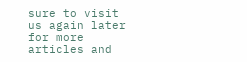sure to visit us again later for more articles and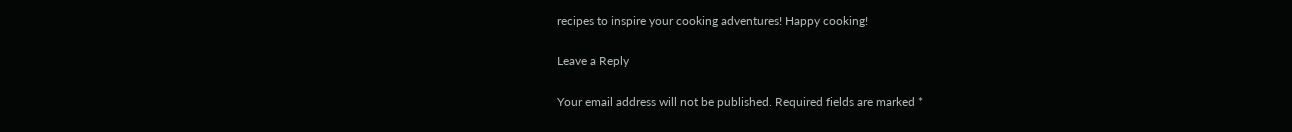recipes to inspire your cooking adventures! Happy cooking!

Leave a Reply

Your email address will not be published. Required fields are marked *